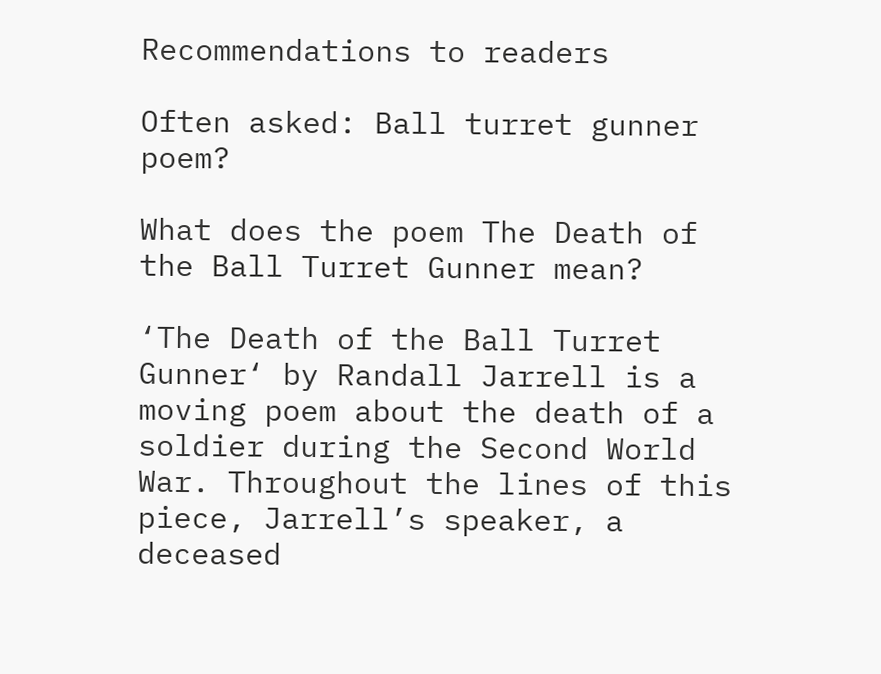Recommendations to readers

Often asked: Ball turret gunner poem?

What does the poem The Death of the Ball Turret Gunner mean?

‘The Death of the Ball Turret Gunner‘ by Randall Jarrell is a moving poem about the death of a soldier during the Second World War. Throughout the lines of this piece, Jarrell’s speaker, a deceased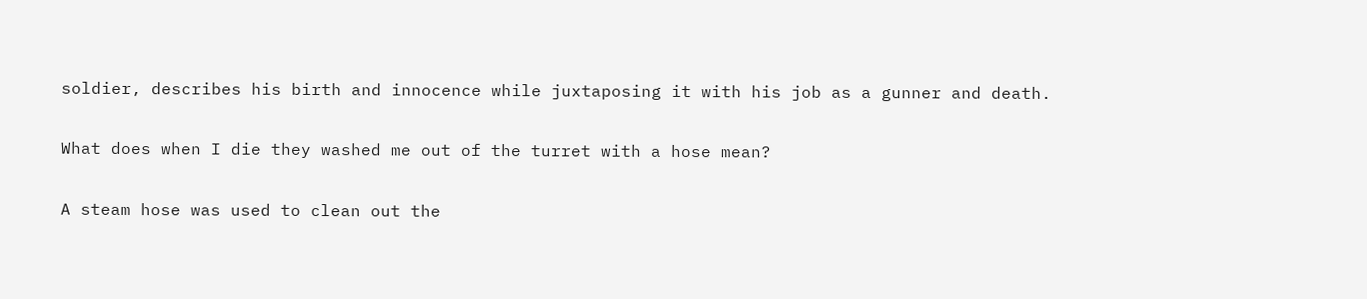soldier, describes his birth and innocence while juxtaposing it with his job as a gunner and death.

What does when I die they washed me out of the turret with a hose mean?

A steam hose was used to clean out the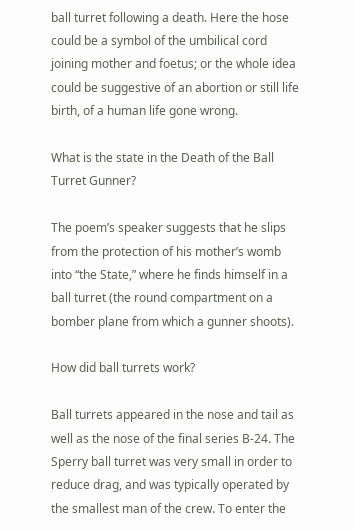ball turret following a death. Here the hose could be a symbol of the umbilical cord joining mother and foetus; or the whole idea could be suggestive of an abortion or still life birth, of a human life gone wrong.

What is the state in the Death of the Ball Turret Gunner?

The poem’s speaker suggests that he slips from the protection of his mother’s womb into “the State,” where he finds himself in a ball turret (the round compartment on a bomber plane from which a gunner shoots).

How did ball turrets work?

Ball turrets appeared in the nose and tail as well as the nose of the final series B-24. The Sperry ball turret was very small in order to reduce drag, and was typically operated by the smallest man of the crew. To enter the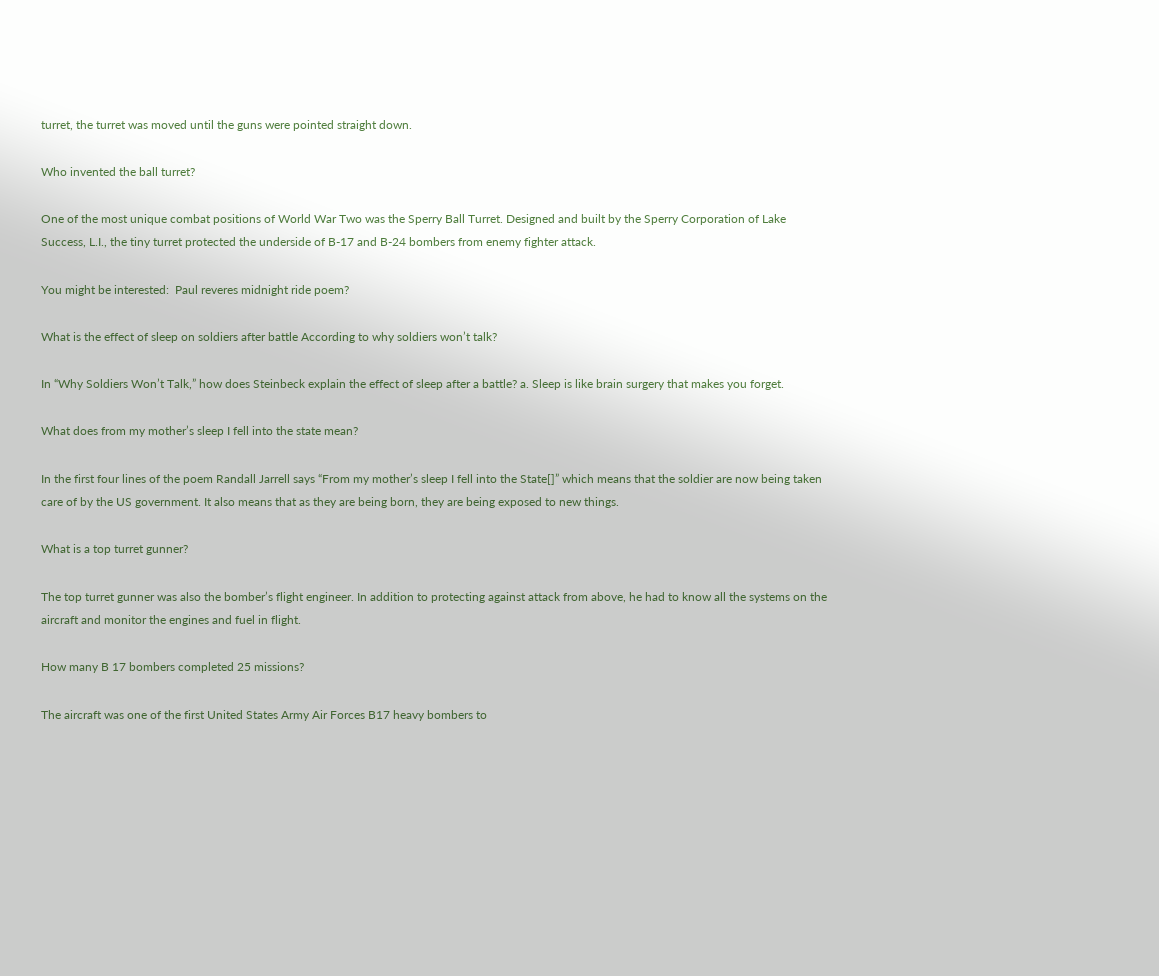turret, the turret was moved until the guns were pointed straight down.

Who invented the ball turret?

One of the most unique combat positions of World War Two was the Sperry Ball Turret. Designed and built by the Sperry Corporation of Lake Success, L.I., the tiny turret protected the underside of B-17 and B-24 bombers from enemy fighter attack.

You might be interested:  Paul reveres midnight ride poem?

What is the effect of sleep on soldiers after battle According to why soldiers won’t talk?

In “Why Soldiers Won’t Talk,” how does Steinbeck explain the effect of sleep after a battle? a. Sleep is like brain surgery that makes you forget.

What does from my mother’s sleep I fell into the state mean?

In the first four lines of the poem Randall Jarrell says “From my mother’s sleep I fell into the State[]” which means that the soldier are now being taken care of by the US government. It also means that as they are being born, they are being exposed to new things.

What is a top turret gunner?

The top turret gunner was also the bomber’s flight engineer. In addition to protecting against attack from above, he had to know all the systems on the aircraft and monitor the engines and fuel in flight.

How many B 17 bombers completed 25 missions?

The aircraft was one of the first United States Army Air Forces B17 heavy bombers to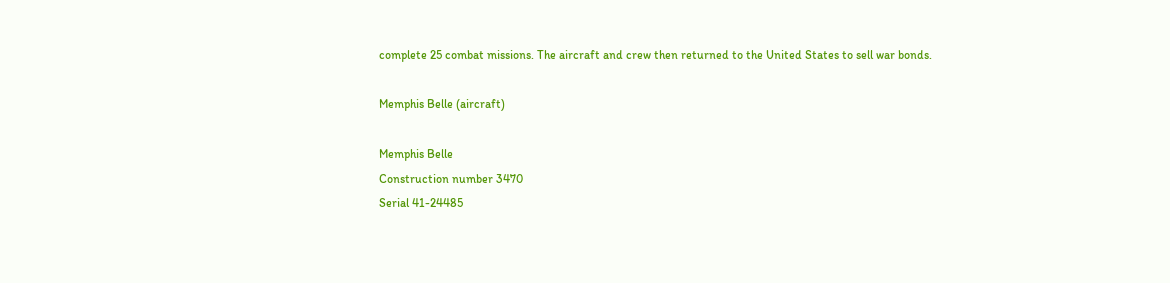complete 25 combat missions. The aircraft and crew then returned to the United States to sell war bonds.

Memphis Belle (aircraft)

Memphis Belle
Construction number 3470
Serial 41-24485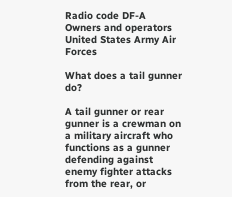Radio code DF-A
Owners and operators United States Army Air Forces

What does a tail gunner do?

A tail gunner or rear gunner is a crewman on a military aircraft who functions as a gunner defending against enemy fighter attacks from the rear, or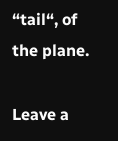“tail“, of the plane.

Leave a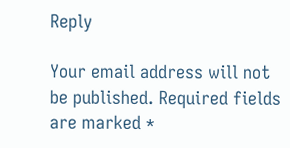Reply

Your email address will not be published. Required fields are marked *